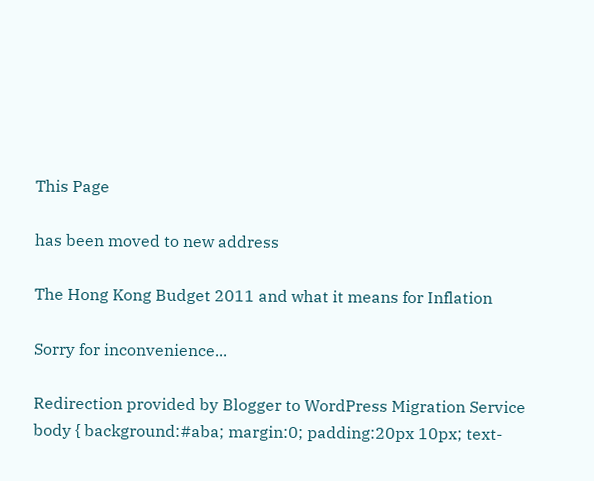This Page

has been moved to new address

The Hong Kong Budget 2011 and what it means for Inflation

Sorry for inconvenience...

Redirection provided by Blogger to WordPress Migration Service
body { background:#aba; margin:0; padding:20px 10px; text-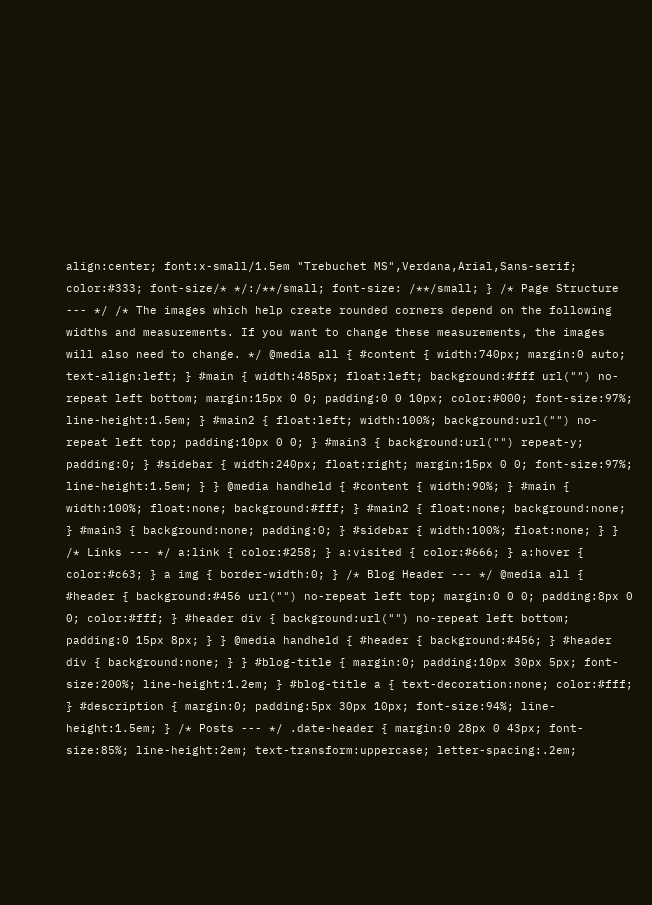align:center; font:x-small/1.5em "Trebuchet MS",Verdana,Arial,Sans-serif; color:#333; font-size/* */:/**/small; font-size: /**/small; } /* Page Structure --- */ /* The images which help create rounded corners depend on the following widths and measurements. If you want to change these measurements, the images will also need to change. */ @media all { #content { width:740px; margin:0 auto; text-align:left; } #main { width:485px; float:left; background:#fff url("") no-repeat left bottom; margin:15px 0 0; padding:0 0 10px; color:#000; font-size:97%; line-height:1.5em; } #main2 { float:left; width:100%; background:url("") no-repeat left top; padding:10px 0 0; } #main3 { background:url("") repeat-y; padding:0; } #sidebar { width:240px; float:right; margin:15px 0 0; font-size:97%; line-height:1.5em; } } @media handheld { #content { width:90%; } #main { width:100%; float:none; background:#fff; } #main2 { float:none; background:none; } #main3 { background:none; padding:0; } #sidebar { width:100%; float:none; } } /* Links --- */ a:link { color:#258; } a:visited { color:#666; } a:hover { color:#c63; } a img { border-width:0; } /* Blog Header --- */ @media all { #header { background:#456 url("") no-repeat left top; margin:0 0 0; padding:8px 0 0; color:#fff; } #header div { background:url("") no-repeat left bottom; padding:0 15px 8px; } } @media handheld { #header { background:#456; } #header div { background:none; } } #blog-title { margin:0; padding:10px 30px 5px; font-size:200%; line-height:1.2em; } #blog-title a { text-decoration:none; color:#fff; } #description { margin:0; padding:5px 30px 10px; font-size:94%; line-height:1.5em; } /* Posts --- */ .date-header { margin:0 28px 0 43px; font-size:85%; line-height:2em; text-transform:uppercase; letter-spacing:.2em;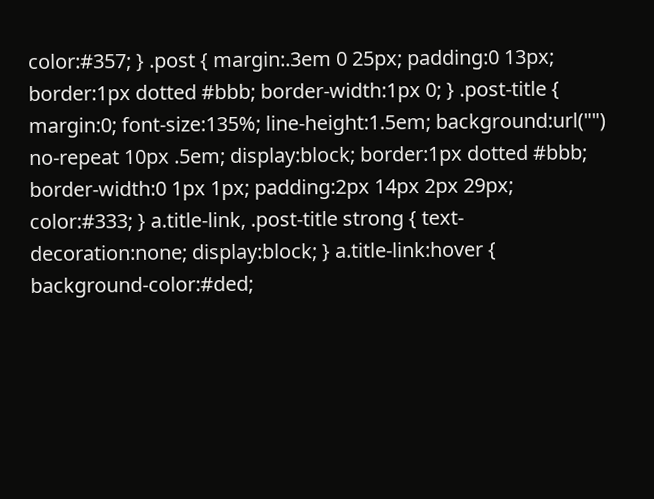color:#357; } .post { margin:.3em 0 25px; padding:0 13px; border:1px dotted #bbb; border-width:1px 0; } .post-title { margin:0; font-size:135%; line-height:1.5em; background:url("") no-repeat 10px .5em; display:block; border:1px dotted #bbb; border-width:0 1px 1px; padding:2px 14px 2px 29px; color:#333; } a.title-link, .post-title strong { text-decoration:none; display:block; } a.title-link:hover { background-color:#ded;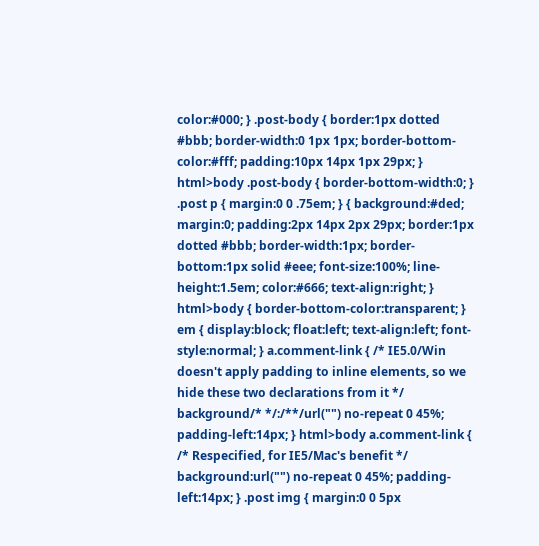color:#000; } .post-body { border:1px dotted #bbb; border-width:0 1px 1px; border-bottom-color:#fff; padding:10px 14px 1px 29px; } html>body .post-body { border-bottom-width:0; } .post p { margin:0 0 .75em; } { background:#ded; margin:0; padding:2px 14px 2px 29px; border:1px dotted #bbb; border-width:1px; border-bottom:1px solid #eee; font-size:100%; line-height:1.5em; color:#666; text-align:right; } html>body { border-bottom-color:transparent; } em { display:block; float:left; text-align:left; font-style:normal; } a.comment-link { /* IE5.0/Win doesn't apply padding to inline elements, so we hide these two declarations from it */ background/* */:/**/url("") no-repeat 0 45%; padding-left:14px; } html>body a.comment-link { /* Respecified, for IE5/Mac's benefit */ background:url("") no-repeat 0 45%; padding-left:14px; } .post img { margin:0 0 5px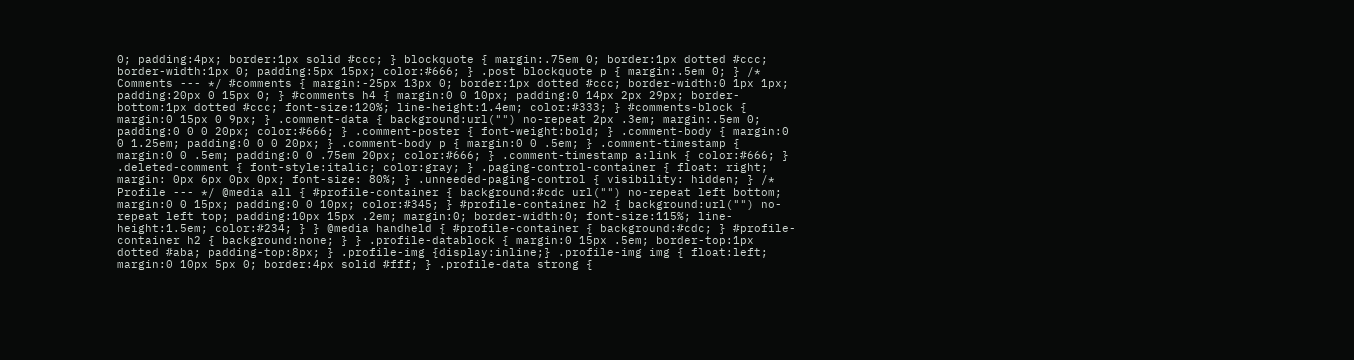0; padding:4px; border:1px solid #ccc; } blockquote { margin:.75em 0; border:1px dotted #ccc; border-width:1px 0; padding:5px 15px; color:#666; } .post blockquote p { margin:.5em 0; } /* Comments --- */ #comments { margin:-25px 13px 0; border:1px dotted #ccc; border-width:0 1px 1px; padding:20px 0 15px 0; } #comments h4 { margin:0 0 10px; padding:0 14px 2px 29px; border-bottom:1px dotted #ccc; font-size:120%; line-height:1.4em; color:#333; } #comments-block { margin:0 15px 0 9px; } .comment-data { background:url("") no-repeat 2px .3em; margin:.5em 0; padding:0 0 0 20px; color:#666; } .comment-poster { font-weight:bold; } .comment-body { margin:0 0 1.25em; padding:0 0 0 20px; } .comment-body p { margin:0 0 .5em; } .comment-timestamp { margin:0 0 .5em; padding:0 0 .75em 20px; color:#666; } .comment-timestamp a:link { color:#666; } .deleted-comment { font-style:italic; color:gray; } .paging-control-container { float: right; margin: 0px 6px 0px 0px; font-size: 80%; } .unneeded-paging-control { visibility: hidden; } /* Profile --- */ @media all { #profile-container { background:#cdc url("") no-repeat left bottom; margin:0 0 15px; padding:0 0 10px; color:#345; } #profile-container h2 { background:url("") no-repeat left top; padding:10px 15px .2em; margin:0; border-width:0; font-size:115%; line-height:1.5em; color:#234; } } @media handheld { #profile-container { background:#cdc; } #profile-container h2 { background:none; } } .profile-datablock { margin:0 15px .5em; border-top:1px dotted #aba; padding-top:8px; } .profile-img {display:inline;} .profile-img img { float:left; margin:0 10px 5px 0; border:4px solid #fff; } .profile-data strong {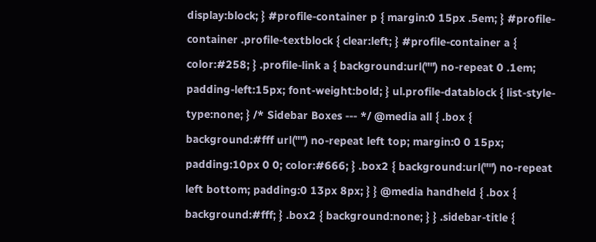display:block; } #profile-container p { margin:0 15px .5em; } #profile-container .profile-textblock { clear:left; } #profile-container a { color:#258; } .profile-link a { background:url("") no-repeat 0 .1em; padding-left:15px; font-weight:bold; } ul.profile-datablock { list-style-type:none; } /* Sidebar Boxes --- */ @media all { .box { background:#fff url("") no-repeat left top; margin:0 0 15px; padding:10px 0 0; color:#666; } .box2 { background:url("") no-repeat left bottom; padding:0 13px 8px; } } @media handheld { .box { background:#fff; } .box2 { background:none; } } .sidebar-title {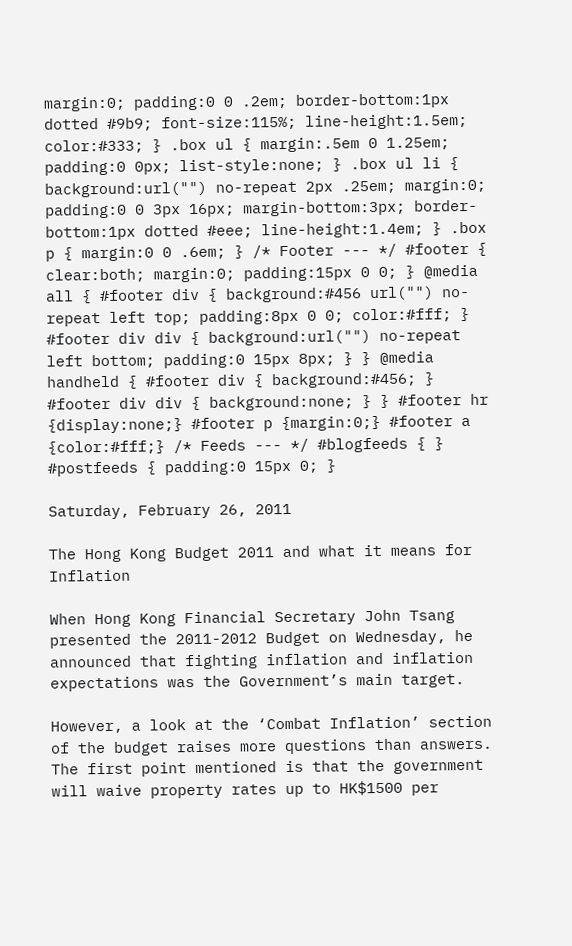margin:0; padding:0 0 .2em; border-bottom:1px dotted #9b9; font-size:115%; line-height:1.5em; color:#333; } .box ul { margin:.5em 0 1.25em; padding:0 0px; list-style:none; } .box ul li { background:url("") no-repeat 2px .25em; margin:0; padding:0 0 3px 16px; margin-bottom:3px; border-bottom:1px dotted #eee; line-height:1.4em; } .box p { margin:0 0 .6em; } /* Footer --- */ #footer { clear:both; margin:0; padding:15px 0 0; } @media all { #footer div { background:#456 url("") no-repeat left top; padding:8px 0 0; color:#fff; } #footer div div { background:url("") no-repeat left bottom; padding:0 15px 8px; } } @media handheld { #footer div { background:#456; } #footer div div { background:none; } } #footer hr {display:none;} #footer p {margin:0;} #footer a {color:#fff;} /* Feeds --- */ #blogfeeds { } #postfeeds { padding:0 15px 0; }

Saturday, February 26, 2011

The Hong Kong Budget 2011 and what it means for Inflation

When Hong Kong Financial Secretary John Tsang presented the 2011-2012 Budget on Wednesday, he announced that fighting inflation and inflation expectations was the Government’s main target.

However, a look at the ‘Combat Inflation’ section of the budget raises more questions than answers. The first point mentioned is that the government will waive property rates up to HK$1500 per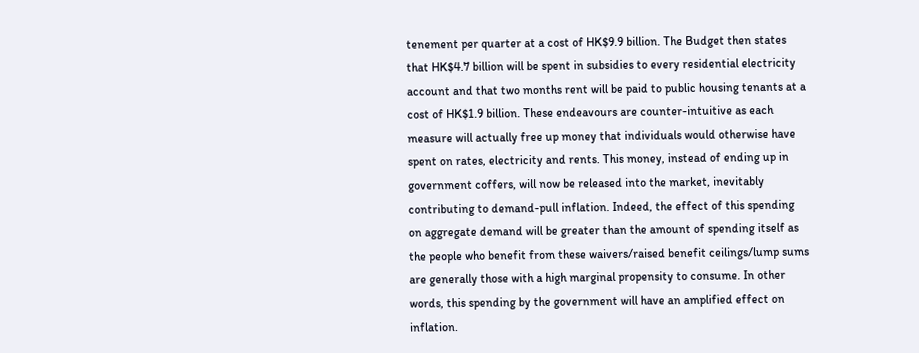tenement per quarter at a cost of HK$9.9 billion. The Budget then states that HK$4.7 billion will be spent in subsidies to every residential electricity account and that two months rent will be paid to public housing tenants at a cost of HK$1.9 billion. These endeavours are counter-intuitive as each measure will actually free up money that individuals would otherwise have spent on rates, electricity and rents. This money, instead of ending up in government coffers, will now be released into the market, inevitably contributing to demand-pull inflation. Indeed, the effect of this spending on aggregate demand will be greater than the amount of spending itself as the people who benefit from these waivers/raised benefit ceilings/lump sums are generally those with a high marginal propensity to consume. In other words, this spending by the government will have an amplified effect on inflation.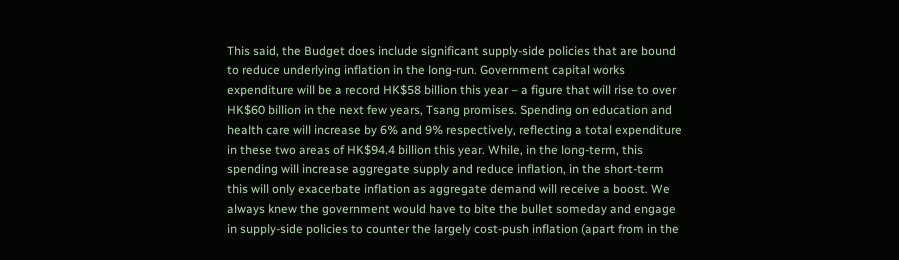This said, the Budget does include significant supply-side policies that are bound to reduce underlying inflation in the long-run. Government capital works expenditure will be a record HK$58 billion this year – a figure that will rise to over HK$60 billion in the next few years, Tsang promises. Spending on education and health care will increase by 6% and 9% respectively, reflecting a total expenditure in these two areas of HK$94.4 billion this year. While, in the long-term, this spending will increase aggregate supply and reduce inflation, in the short-term this will only exacerbate inflation as aggregate demand will receive a boost. We always knew the government would have to bite the bullet someday and engage in supply-side policies to counter the largely cost-push inflation (apart from in the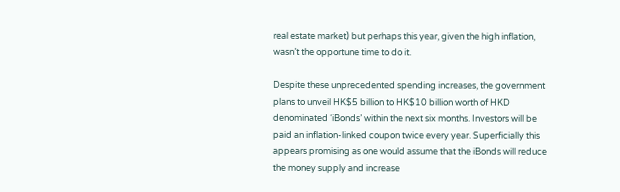real estate market) but perhaps this year, given the high inflation, wasn’t the opportune time to do it.

Despite these unprecedented spending increases, the government plans to unveil HK$5 billion to HK$10 billion worth of HKD denominated ‘iBonds’ within the next six months. Investors will be paid an inflation-linked coupon twice every year. Superficially this appears promising as one would assume that the iBonds will reduce the money supply and increase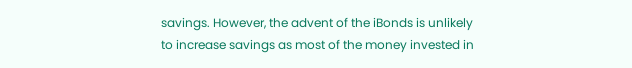savings. However, the advent of the iBonds is unlikely to increase savings as most of the money invested in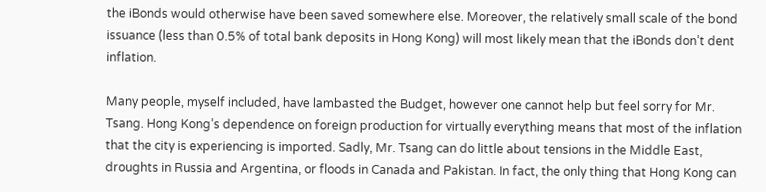the iBonds would otherwise have been saved somewhere else. Moreover, the relatively small scale of the bond issuance (less than 0.5% of total bank deposits in Hong Kong) will most likely mean that the iBonds don’t dent inflation.

Many people, myself included, have lambasted the Budget, however one cannot help but feel sorry for Mr. Tsang. Hong Kong’s dependence on foreign production for virtually everything means that most of the inflation that the city is experiencing is imported. Sadly, Mr. Tsang can do little about tensions in the Middle East, droughts in Russia and Argentina, or floods in Canada and Pakistan. In fact, the only thing that Hong Kong can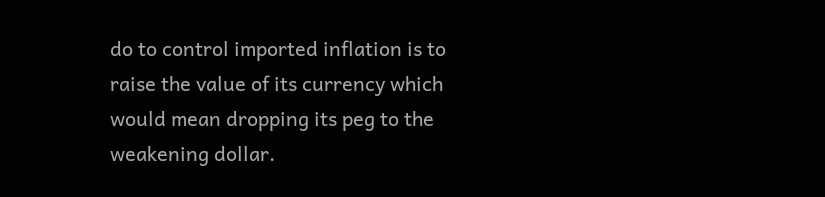do to control imported inflation is to raise the value of its currency which would mean dropping its peg to the weakening dollar.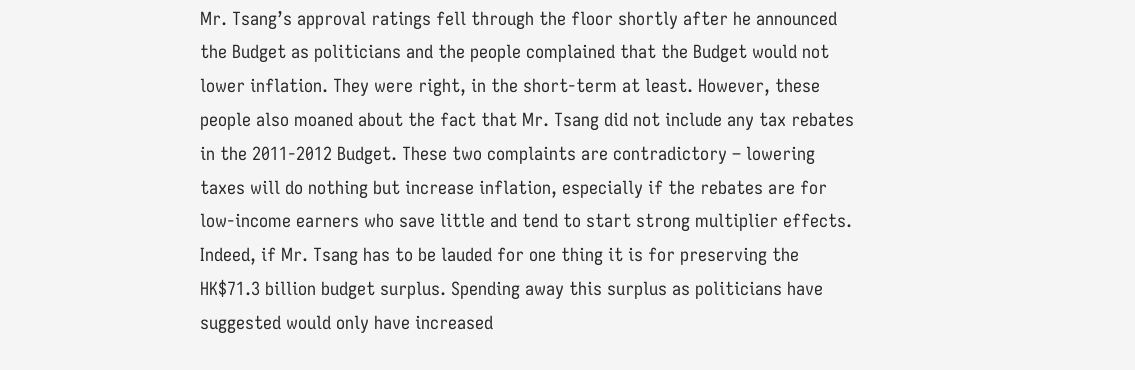Mr. Tsang’s approval ratings fell through the floor shortly after he announced the Budget as politicians and the people complained that the Budget would not lower inflation. They were right, in the short-term at least. However, these people also moaned about the fact that Mr. Tsang did not include any tax rebates in the 2011-2012 Budget. These two complaints are contradictory – lowering taxes will do nothing but increase inflation, especially if the rebates are for low-income earners who save little and tend to start strong multiplier effects. Indeed, if Mr. Tsang has to be lauded for one thing it is for preserving the HK$71.3 billion budget surplus. Spending away this surplus as politicians have suggested would only have increased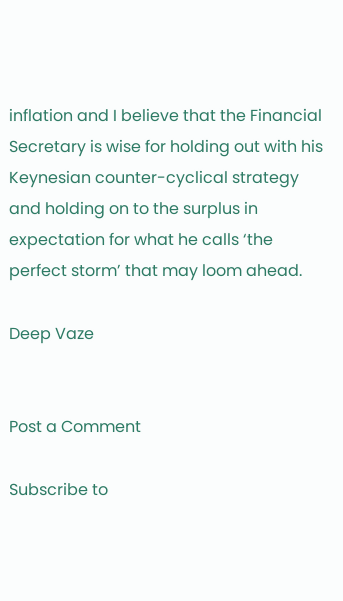inflation and I believe that the Financial Secretary is wise for holding out with his Keynesian counter-cyclical strategy and holding on to the surplus in expectation for what he calls ‘the perfect storm’ that may loom ahead.

Deep Vaze


Post a Comment

Subscribe to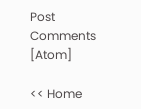Post Comments [Atom]

<< Home